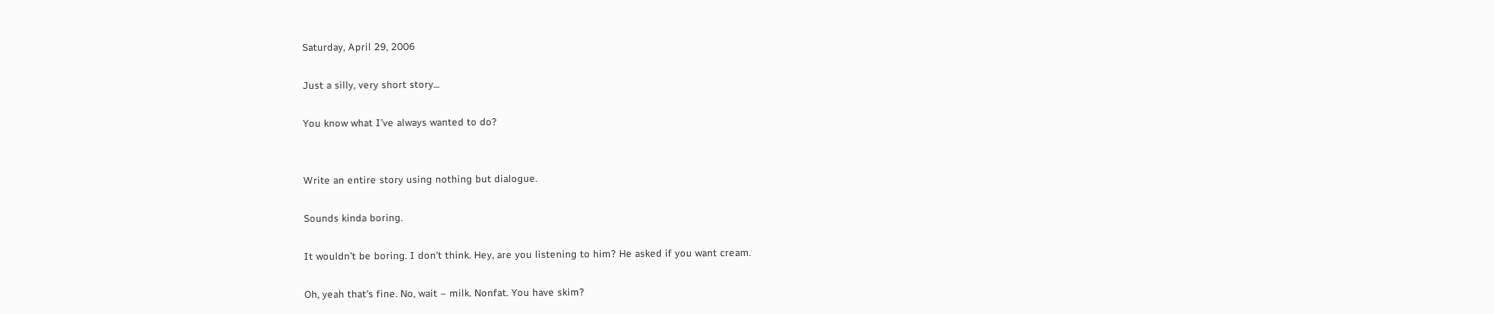Saturday, April 29, 2006

Just a silly, very short story...

You know what I’ve always wanted to do?


Write an entire story using nothing but dialogue.

Sounds kinda boring.

It wouldn’t be boring. I don’t think. Hey, are you listening to him? He asked if you want cream.

Oh, yeah that’s fine. No, wait – milk. Nonfat. You have skim?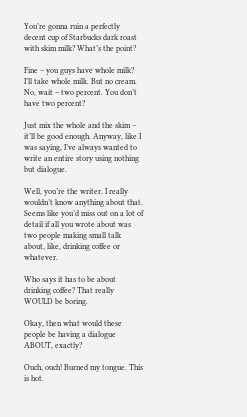You’re gonna ruin a perfectly decent cup of Starbucks dark roast with skim milk? What’s the point?

Fine – you guys have whole milk? I’ll take whole milk. But no cream. No, wait – two percent. You don’t have two percent?

Just mix the whole and the skim – it’ll be good enough. Anyway, like I was saying, I’ve always wanted to write an entire story using nothing but dialogue.

Well, you’re the writer. I really wouldn’t know anything about that. Seems like you’d miss out on a lot of detail if all you wrote about was two people making small talk about, like, drinking coffee or whatever.

Who says it has to be about drinking coffee? That really WOULD be boring.

Okay, then what would these people be having a dialogue ABOUT, exactly?

Ouch, ouch! Burned my tongue. This is hot.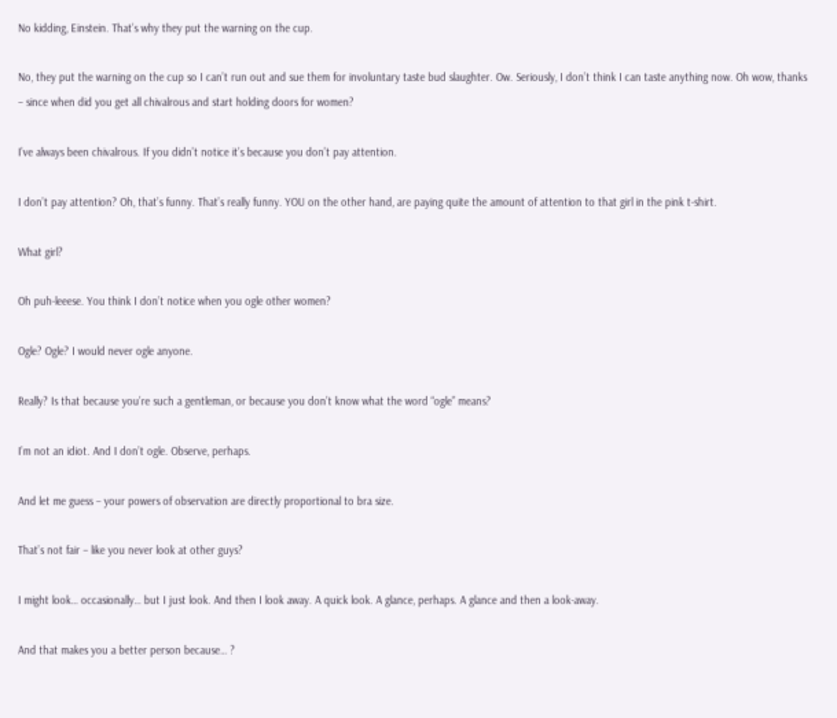No kidding, Einstein. That’s why they put the warning on the cup.

No, they put the warning on the cup so I can’t run out and sue them for involuntary taste bud slaughter. Ow. Seriously, I don’t think I can taste anything now. Oh wow, thanks – since when did you get all chivalrous and start holding doors for women?

I’ve always been chivalrous. If you didn’t notice it’s because you don’t pay attention.

I don’t pay attention? Oh, that’s funny. That’s really funny. YOU on the other hand, are paying quite the amount of attention to that girl in the pink t-shirt.

What girl?

Oh puh-leeese. You think I don’t notice when you ogle other women?

Ogle? Ogle? I would never ogle anyone.

Really? Is that because you’re such a gentleman, or because you don’t know what the word “ogle” means?

I’m not an idiot. And I don’t ogle. Observe, perhaps.

And let me guess – your powers of observation are directly proportional to bra size.

That’s not fair – like you never look at other guys?

I might look… occasionally… but I just look. And then I look away. A quick look. A glance, perhaps. A glance and then a look-away.

And that makes you a better person because… ?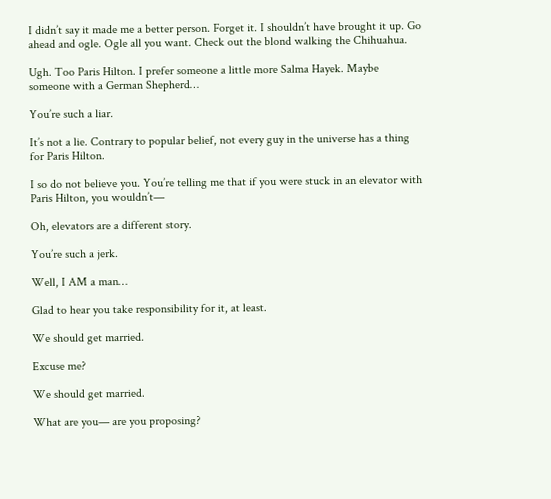I didn’t say it made me a better person. Forget it. I shouldn’t have brought it up. Go ahead and ogle. Ogle all you want. Check out the blond walking the Chihuahua.

Ugh. Too Paris Hilton. I prefer someone a little more Salma Hayek. Maybe someone with a German Shepherd…

You’re such a liar.

It’s not a lie. Contrary to popular belief, not every guy in the universe has a thing for Paris Hilton.

I so do not believe you. You’re telling me that if you were stuck in an elevator with Paris Hilton, you wouldn’t—

Oh, elevators are a different story.

You’re such a jerk.

Well, I AM a man…

Glad to hear you take responsibility for it, at least.

We should get married.

Excuse me?

We should get married.

What are you— are you proposing?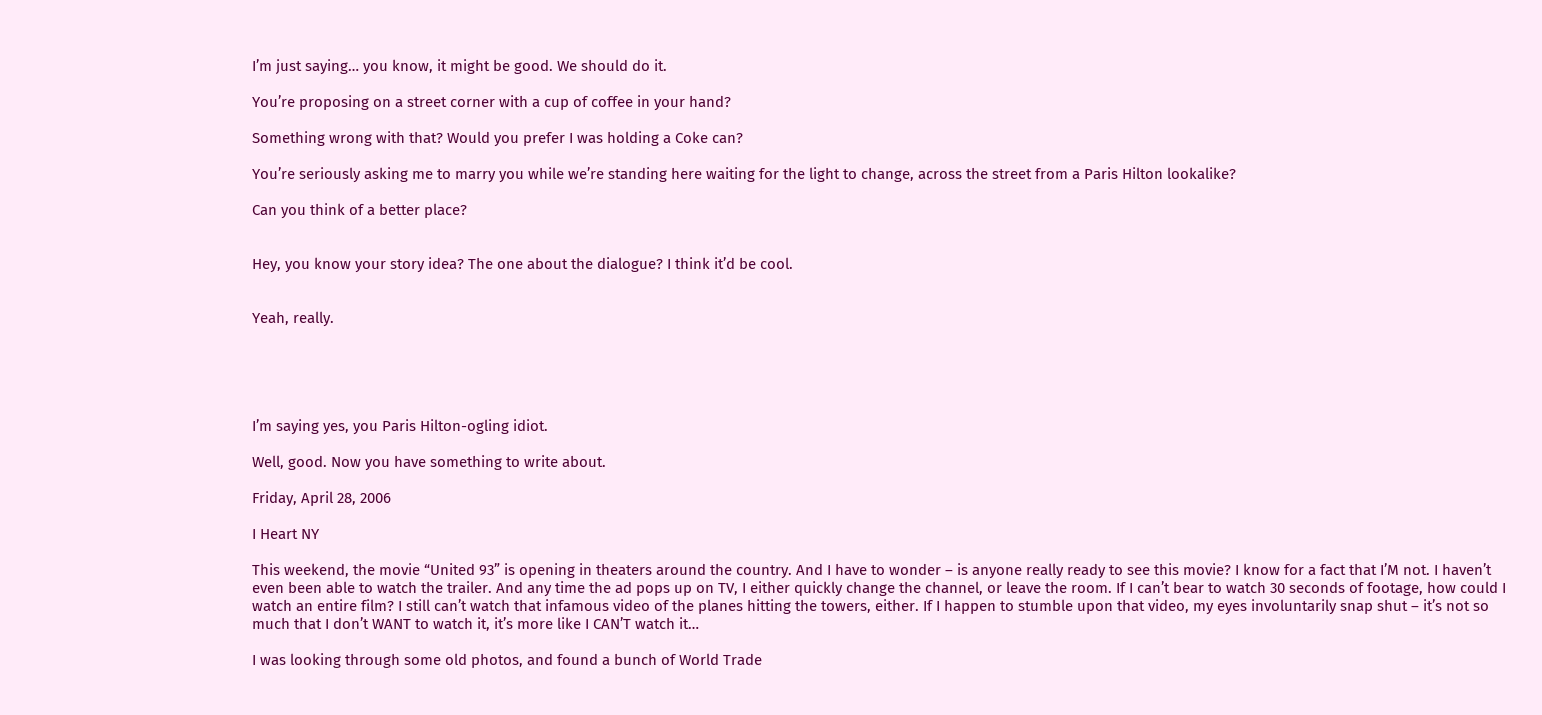I’m just saying… you know, it might be good. We should do it.

You’re proposing on a street corner with a cup of coffee in your hand?

Something wrong with that? Would you prefer I was holding a Coke can?

You’re seriously asking me to marry you while we’re standing here waiting for the light to change, across the street from a Paris Hilton lookalike?

Can you think of a better place?


Hey, you know your story idea? The one about the dialogue? I think it’d be cool.


Yeah, really.





I’m saying yes, you Paris Hilton-ogling idiot.

Well, good. Now you have something to write about.

Friday, April 28, 2006

I Heart NY

This weekend, the movie “United 93” is opening in theaters around the country. And I have to wonder – is anyone really ready to see this movie? I know for a fact that I’M not. I haven’t even been able to watch the trailer. And any time the ad pops up on TV, I either quickly change the channel, or leave the room. If I can’t bear to watch 30 seconds of footage, how could I watch an entire film? I still can’t watch that infamous video of the planes hitting the towers, either. If I happen to stumble upon that video, my eyes involuntarily snap shut – it’s not so much that I don’t WANT to watch it, it’s more like I CAN’T watch it…

I was looking through some old photos, and found a bunch of World Trade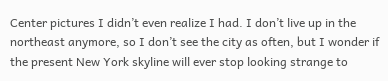Center pictures I didn’t even realize I had. I don’t live up in the northeast anymore, so I don’t see the city as often, but I wonder if the present New York skyline will ever stop looking strange to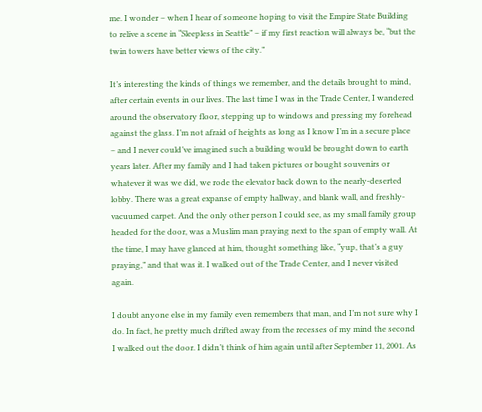me. I wonder – when I hear of someone hoping to visit the Empire State Building to relive a scene in “Sleepless in Seattle” – if my first reaction will always be, “but the twin towers have better views of the city.”

It’s interesting the kinds of things we remember, and the details brought to mind, after certain events in our lives. The last time I was in the Trade Center, I wandered around the observatory floor, stepping up to windows and pressing my forehead against the glass. I’m not afraid of heights as long as I know I’m in a secure place – and I never could’ve imagined such a building would be brought down to earth years later. After my family and I had taken pictures or bought souvenirs or whatever it was we did, we rode the elevator back down to the nearly-deserted lobby. There was a great expanse of empty hallway, and blank wall, and freshly-vacuumed carpet. And the only other person I could see, as my small family group headed for the door, was a Muslim man praying next to the span of empty wall. At the time, I may have glanced at him, thought something like, “yup, that’s a guy praying,” and that was it. I walked out of the Trade Center, and I never visited again.

I doubt anyone else in my family even remembers that man, and I’m not sure why I do. In fact, he pretty much drifted away from the recesses of my mind the second I walked out the door. I didn’t think of him again until after September 11, 2001. As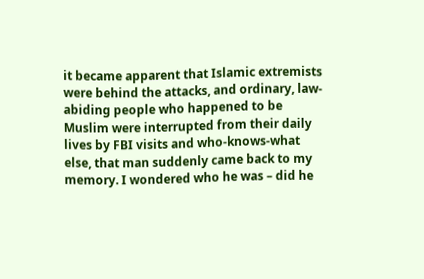it became apparent that Islamic extremists were behind the attacks, and ordinary, law-abiding people who happened to be Muslim were interrupted from their daily lives by FBI visits and who-knows-what else, that man suddenly came back to my memory. I wondered who he was – did he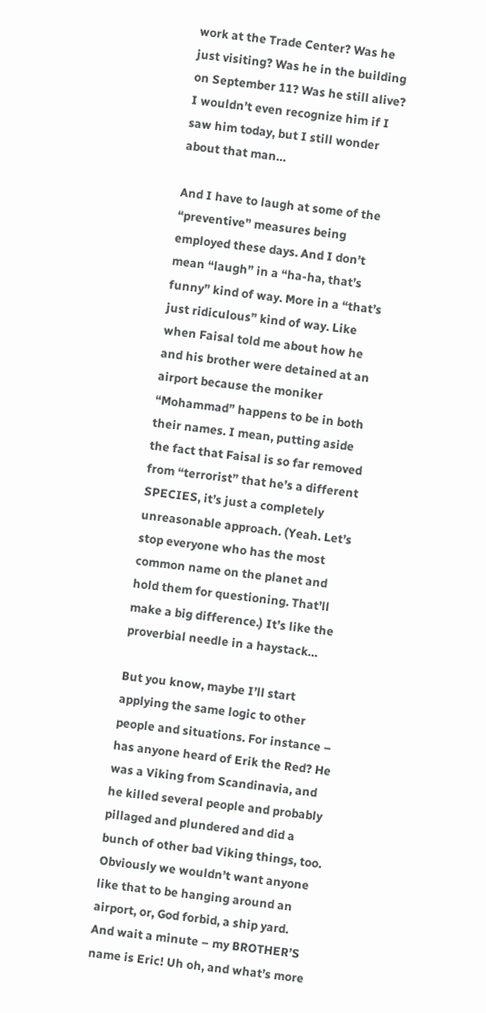work at the Trade Center? Was he just visiting? Was he in the building on September 11? Was he still alive? I wouldn’t even recognize him if I saw him today, but I still wonder about that man…

And I have to laugh at some of the “preventive” measures being employed these days. And I don’t mean “laugh” in a “ha-ha, that’s funny” kind of way. More in a “that’s just ridiculous” kind of way. Like when Faisal told me about how he and his brother were detained at an airport because the moniker “Mohammad” happens to be in both their names. I mean, putting aside the fact that Faisal is so far removed from “terrorist” that he’s a different SPECIES, it’s just a completely unreasonable approach. (Yeah. Let’s stop everyone who has the most common name on the planet and hold them for questioning. That’ll make a big difference.) It’s like the proverbial needle in a haystack…

But you know, maybe I’ll start applying the same logic to other people and situations. For instance – has anyone heard of Erik the Red? He was a Viking from Scandinavia, and he killed several people and probably pillaged and plundered and did a bunch of other bad Viking things, too. Obviously we wouldn’t want anyone like that to be hanging around an airport, or, God forbid, a ship yard. And wait a minute – my BROTHER’S name is Eric! Uh oh, and what’s more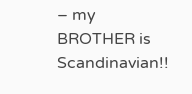– my BROTHER is Scandinavian!!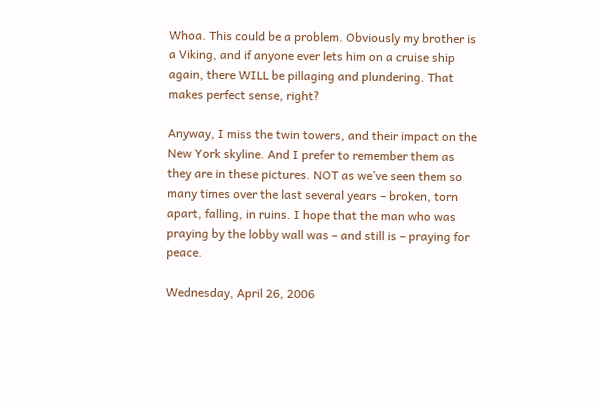Whoa. This could be a problem. Obviously my brother is a Viking, and if anyone ever lets him on a cruise ship again, there WILL be pillaging and plundering. That makes perfect sense, right?

Anyway, I miss the twin towers, and their impact on the New York skyline. And I prefer to remember them as they are in these pictures. NOT as we’ve seen them so many times over the last several years – broken, torn apart, falling, in ruins. I hope that the man who was praying by the lobby wall was – and still is – praying for peace.

Wednesday, April 26, 2006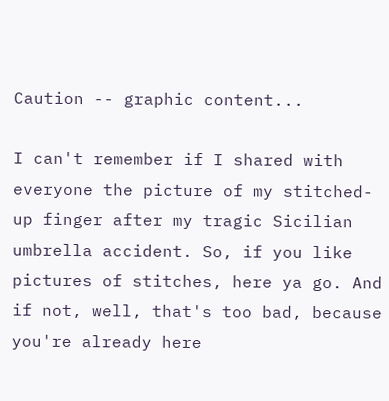Caution -- graphic content...

I can't remember if I shared with everyone the picture of my stitched-up finger after my tragic Sicilian umbrella accident. So, if you like pictures of stitches, here ya go. And if not, well, that's too bad, because you're already here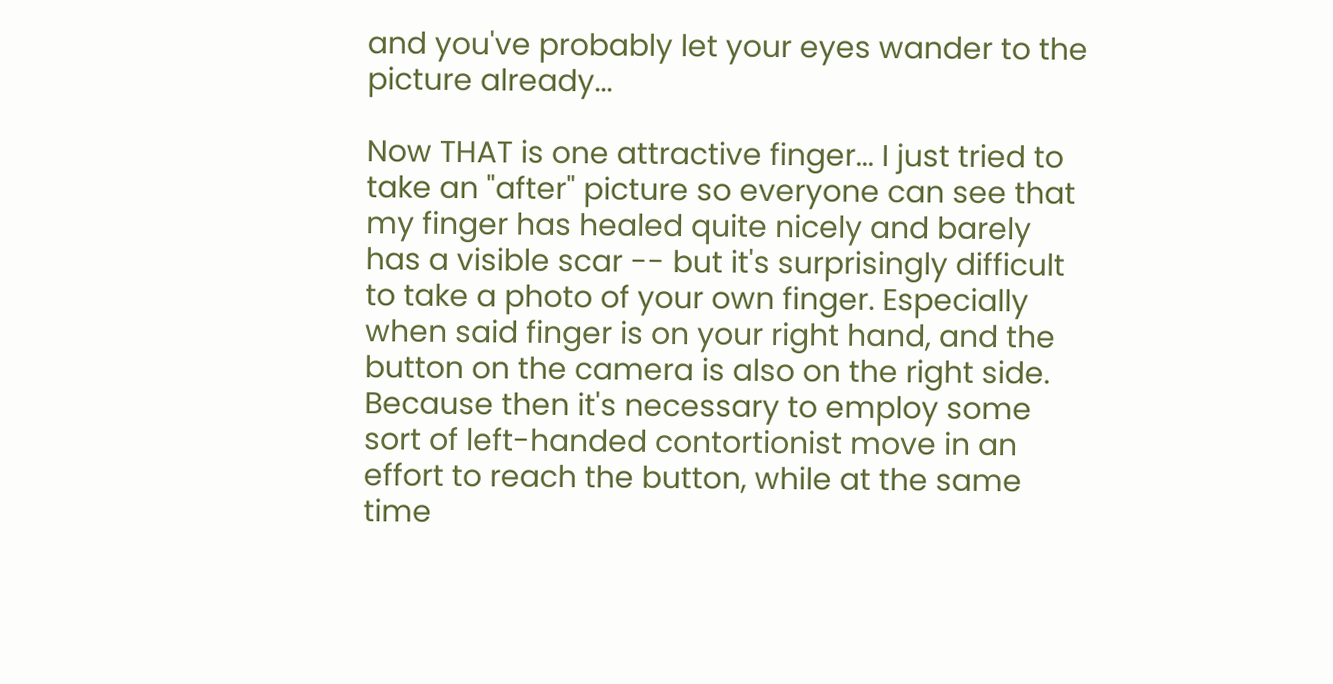and you've probably let your eyes wander to the picture already...

Now THAT is one attractive finger... I just tried to take an "after" picture so everyone can see that my finger has healed quite nicely and barely has a visible scar -- but it's surprisingly difficult to take a photo of your own finger. Especially when said finger is on your right hand, and the button on the camera is also on the right side. Because then it's necessary to employ some sort of left-handed contortionist move in an effort to reach the button, while at the same time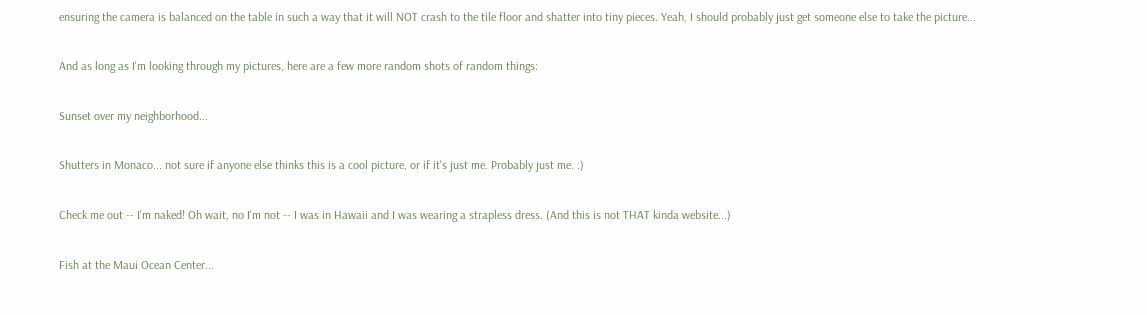ensuring the camera is balanced on the table in such a way that it will NOT crash to the tile floor and shatter into tiny pieces. Yeah, I should probably just get someone else to take the picture...

And as long as I'm looking through my pictures, here are a few more random shots of random things:

Sunset over my neighborhood...

Shutters in Monaco... not sure if anyone else thinks this is a cool picture, or if it's just me. Probably just me. :)

Check me out -- I'm naked! Oh wait, no I'm not -- I was in Hawaii and I was wearing a strapless dress. (And this is not THAT kinda website...)

Fish at the Maui Ocean Center...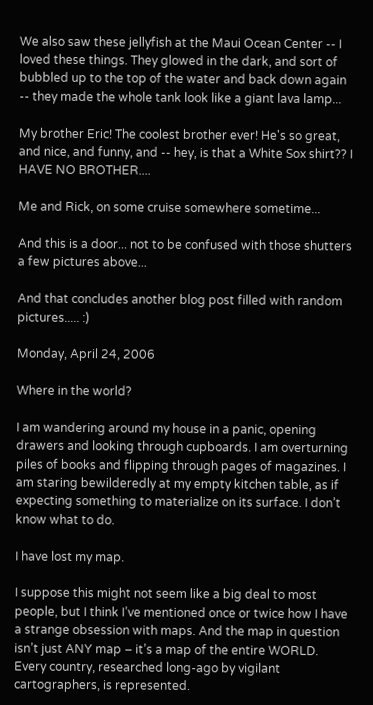We also saw these jellyfish at the Maui Ocean Center -- I loved these things. They glowed in the dark, and sort of bubbled up to the top of the water and back down again -- they made the whole tank look like a giant lava lamp...

My brother Eric! The coolest brother ever! He's so great, and nice, and funny, and -- hey, is that a White Sox shirt?? I HAVE NO BROTHER....

Me and Rick, on some cruise somewhere sometime...

And this is a door... not to be confused with those shutters a few pictures above...

And that concludes another blog post filled with random pictures..... :)

Monday, April 24, 2006

Where in the world?

I am wandering around my house in a panic, opening drawers and looking through cupboards. I am overturning piles of books and flipping through pages of magazines. I am staring bewilderedly at my empty kitchen table, as if expecting something to materialize on its surface. I don’t know what to do.

I have lost my map.

I suppose this might not seem like a big deal to most people, but I think I’ve mentioned once or twice how I have a strange obsession with maps. And the map in question isn’t just ANY map – it’s a map of the entire WORLD. Every country, researched long-ago by vigilant cartographers, is represented.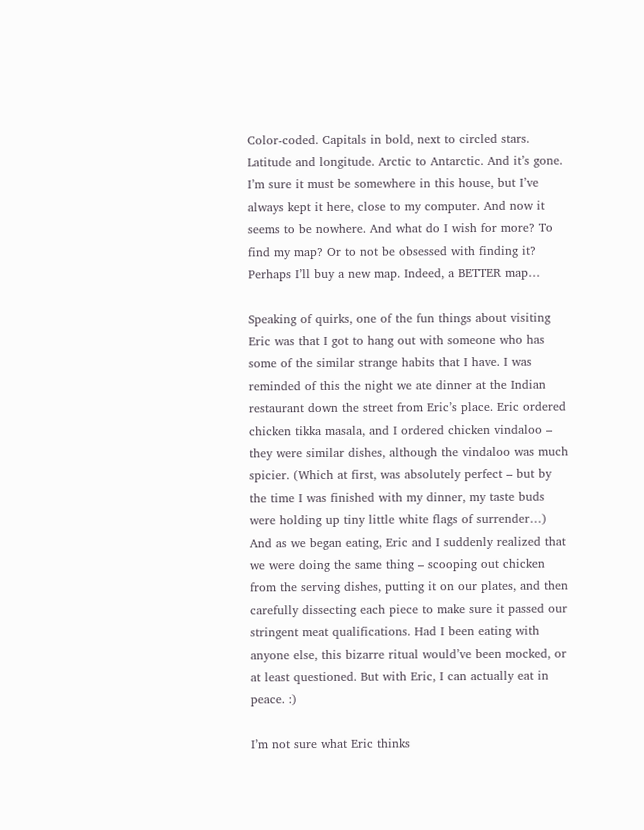Color-coded. Capitals in bold, next to circled stars. Latitude and longitude. Arctic to Antarctic. And it’s gone. I’m sure it must be somewhere in this house, but I’ve always kept it here, close to my computer. And now it seems to be nowhere. And what do I wish for more? To find my map? Or to not be obsessed with finding it? Perhaps I’ll buy a new map. Indeed, a BETTER map…

Speaking of quirks, one of the fun things about visiting Eric was that I got to hang out with someone who has some of the similar strange habits that I have. I was reminded of this the night we ate dinner at the Indian restaurant down the street from Eric’s place. Eric ordered chicken tikka masala, and I ordered chicken vindaloo – they were similar dishes, although the vindaloo was much spicier. (Which at first, was absolutely perfect – but by the time I was finished with my dinner, my taste buds were holding up tiny little white flags of surrender…) And as we began eating, Eric and I suddenly realized that we were doing the same thing – scooping out chicken from the serving dishes, putting it on our plates, and then carefully dissecting each piece to make sure it passed our stringent meat qualifications. Had I been eating with anyone else, this bizarre ritual would’ve been mocked, or at least questioned. But with Eric, I can actually eat in peace. :)

I’m not sure what Eric thinks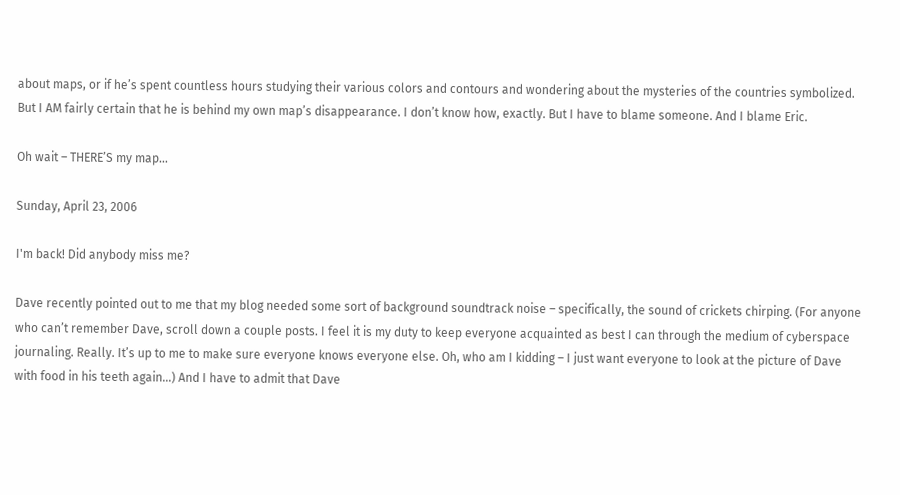about maps, or if he’s spent countless hours studying their various colors and contours and wondering about the mysteries of the countries symbolized. But I AM fairly certain that he is behind my own map’s disappearance. I don’t know how, exactly. But I have to blame someone. And I blame Eric.

Oh wait – THERE’S my map…

Sunday, April 23, 2006

I'm back! Did anybody miss me?

Dave recently pointed out to me that my blog needed some sort of background soundtrack noise – specifically, the sound of crickets chirping. (For anyone who can’t remember Dave, scroll down a couple posts. I feel it is my duty to keep everyone acquainted as best I can through the medium of cyberspace journaling. Really. It’s up to me to make sure everyone knows everyone else. Oh, who am I kidding – I just want everyone to look at the picture of Dave with food in his teeth again…) And I have to admit that Dave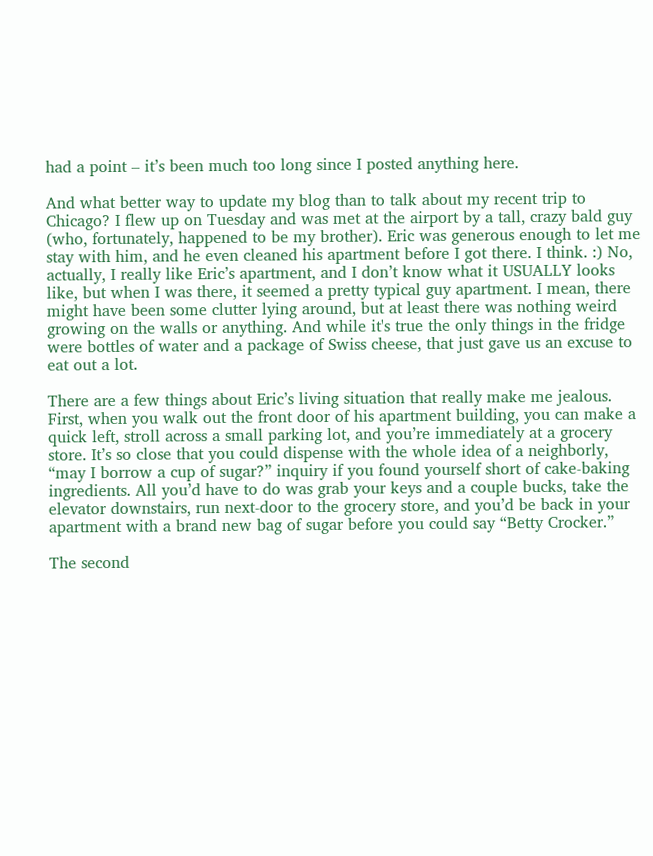had a point – it’s been much too long since I posted anything here.

And what better way to update my blog than to talk about my recent trip to Chicago? I flew up on Tuesday and was met at the airport by a tall, crazy bald guy (who, fortunately, happened to be my brother). Eric was generous enough to let me stay with him, and he even cleaned his apartment before I got there. I think. :) No, actually, I really like Eric’s apartment, and I don’t know what it USUALLY looks like, but when I was there, it seemed a pretty typical guy apartment. I mean, there might have been some clutter lying around, but at least there was nothing weird growing on the walls or anything. And while it's true the only things in the fridge were bottles of water and a package of Swiss cheese, that just gave us an excuse to eat out a lot.

There are a few things about Eric’s living situation that really make me jealous. First, when you walk out the front door of his apartment building, you can make a quick left, stroll across a small parking lot, and you’re immediately at a grocery store. It’s so close that you could dispense with the whole idea of a neighborly, “may I borrow a cup of sugar?” inquiry if you found yourself short of cake-baking ingredients. All you’d have to do was grab your keys and a couple bucks, take the elevator downstairs, run next-door to the grocery store, and you’d be back in your apartment with a brand new bag of sugar before you could say “Betty Crocker.”

The second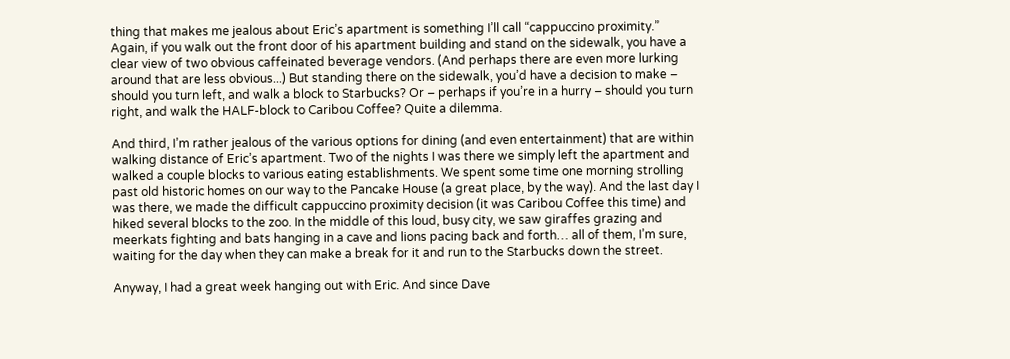thing that makes me jealous about Eric’s apartment is something I’ll call “cappuccino proximity.” Again, if you walk out the front door of his apartment building and stand on the sidewalk, you have a clear view of two obvious caffeinated beverage vendors. (And perhaps there are even more lurking around that are less obvious...) But standing there on the sidewalk, you’d have a decision to make – should you turn left, and walk a block to Starbucks? Or – perhaps if you’re in a hurry – should you turn right, and walk the HALF-block to Caribou Coffee? Quite a dilemma.

And third, I’m rather jealous of the various options for dining (and even entertainment) that are within walking distance of Eric’s apartment. Two of the nights I was there we simply left the apartment and walked a couple blocks to various eating establishments. We spent some time one morning strolling past old historic homes on our way to the Pancake House (a great place, by the way). And the last day I was there, we made the difficult cappuccino proximity decision (it was Caribou Coffee this time) and hiked several blocks to the zoo. In the middle of this loud, busy city, we saw giraffes grazing and meerkats fighting and bats hanging in a cave and lions pacing back and forth… all of them, I’m sure, waiting for the day when they can make a break for it and run to the Starbucks down the street.

Anyway, I had a great week hanging out with Eric. And since Dave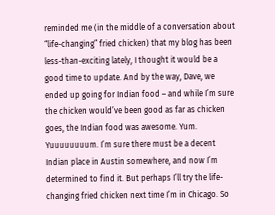reminded me (in the middle of a conversation about “life-changing” fried chicken) that my blog has been less-than-exciting lately, I thought it would be a good time to update. And by the way, Dave, we ended up going for Indian food – and while I’m sure the chicken would’ve been good as far as chicken goes, the Indian food was awesome. Yum. Yuuuuuuuum. I’m sure there must be a decent Indian place in Austin somewhere, and now I’m determined to find it. But perhaps I’ll try the life-changing fried chicken next time I’m in Chicago. So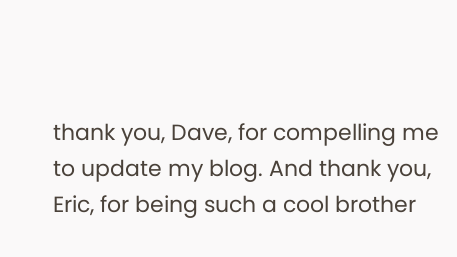thank you, Dave, for compelling me to update my blog. And thank you, Eric, for being such a cool brother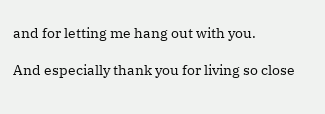and for letting me hang out with you.

And especially thank you for living so close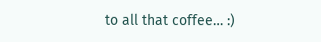to all that coffee… :)